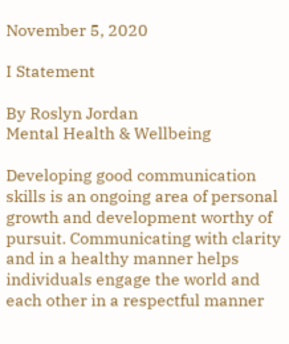November 5, 2020

I Statement

By Roslyn Jordan
Mental Health & Wellbeing

Developing good communication skills is an ongoing area of personal growth and development worthy of pursuit. Communicating with clarity and in a healthy manner helps individuals engage the world and each other in a respectful manner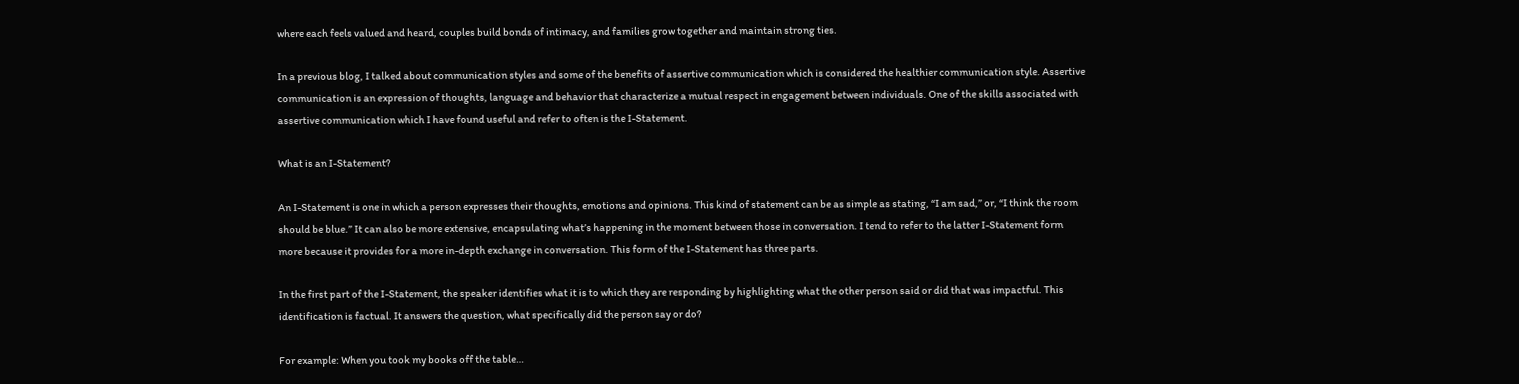where each feels valued and heard, couples build bonds of intimacy, and families grow together and maintain strong ties.

In a previous blog, I talked about communication styles and some of the benefits of assertive communication which is considered the healthier communication style. Assertive communication is an expression of thoughts, language and behavior that characterize a mutual respect in engagement between individuals. One of the skills associated with assertive communication which I have found useful and refer to often is the I-Statement.

What is an I-Statement?

An I-Statement is one in which a person expresses their thoughts, emotions and opinions. This kind of statement can be as simple as stating, “I am sad,” or, “I think the room should be blue.” It can also be more extensive, encapsulating what’s happening in the moment between those in conversation. I tend to refer to the latter I-Statement form more because it provides for a more in-depth exchange in conversation. This form of the I-Statement has three parts.

In the first part of the I-Statement, the speaker identifies what it is to which they are responding by highlighting what the other person said or did that was impactful. This identification is factual. It answers the question, what specifically did the person say or do?

For example: When you took my books off the table…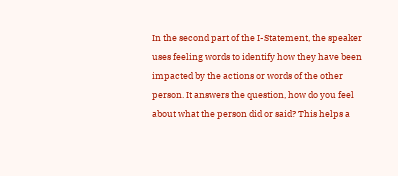In the second part of the I-Statement, the speaker uses feeling words to identify how they have been impacted by the actions or words of the other person. It answers the question, how do you feel about what the person did or said? This helps a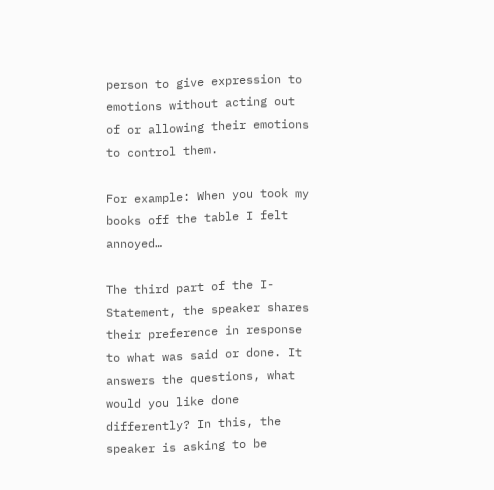person to give expression to emotions without acting out of or allowing their emotions to control them.

For example: When you took my books off the table I felt annoyed…

The third part of the I-Statement, the speaker shares their preference in response to what was said or done. It answers the questions, what would you like done differently? In this, the speaker is asking to be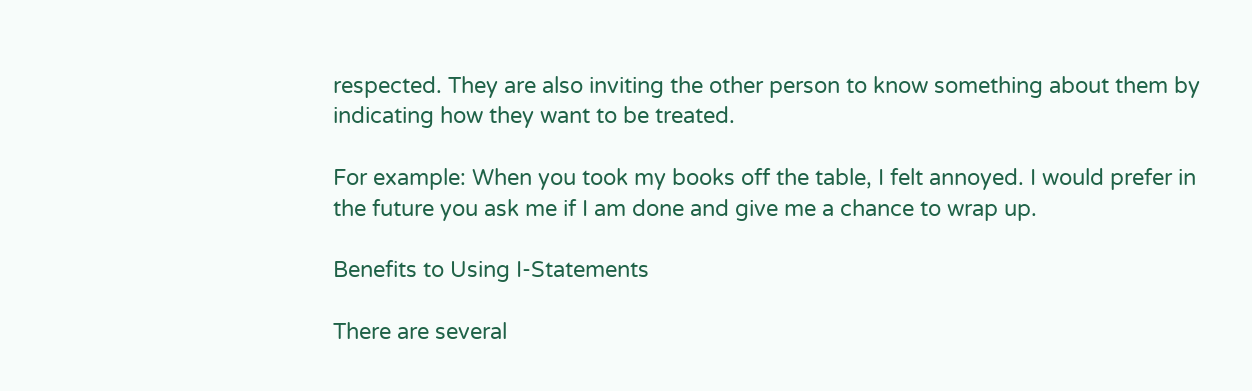respected. They are also inviting the other person to know something about them by indicating how they want to be treated.

For example: When you took my books off the table, I felt annoyed. I would prefer in the future you ask me if I am done and give me a chance to wrap up.

Benefits to Using I-Statements

There are several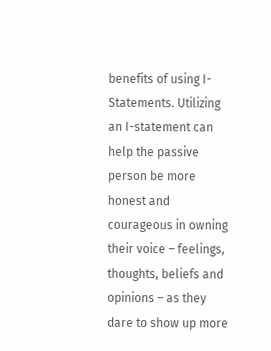benefits of using I-Statements. Utilizing an I-statement can help the passive person be more honest and courageous in owning their voice – feelings, thoughts, beliefs and opinions – as they dare to show up more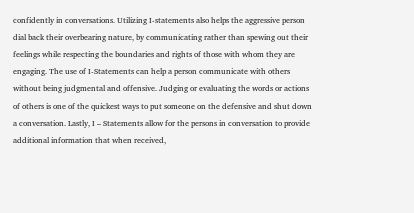confidently in conversations. Utilizing I-statements also helps the aggressive person dial back their overbearing nature, by communicating rather than spewing out their feelings while respecting the boundaries and rights of those with whom they are engaging. The use of I-Statements can help a person communicate with others without being judgmental and offensive. Judging or evaluating the words or actions of others is one of the quickest ways to put someone on the defensive and shut down a conversation. Lastly, I – Statements allow for the persons in conversation to provide additional information that when received,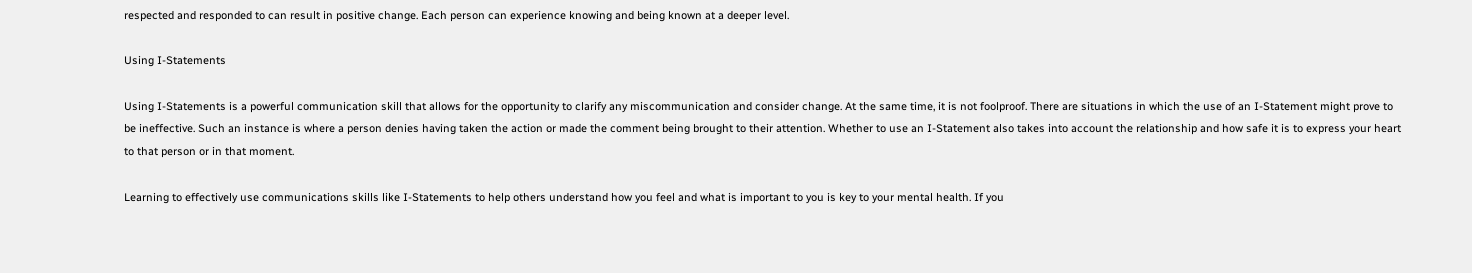respected and responded to can result in positive change. Each person can experience knowing and being known at a deeper level.

Using I-Statements

Using I-Statements is a powerful communication skill that allows for the opportunity to clarify any miscommunication and consider change. At the same time, it is not foolproof. There are situations in which the use of an I-Statement might prove to be ineffective. Such an instance is where a person denies having taken the action or made the comment being brought to their attention. Whether to use an I-Statement also takes into account the relationship and how safe it is to express your heart to that person or in that moment.

Learning to effectively use communications skills like I-Statements to help others understand how you feel and what is important to you is key to your mental health. If you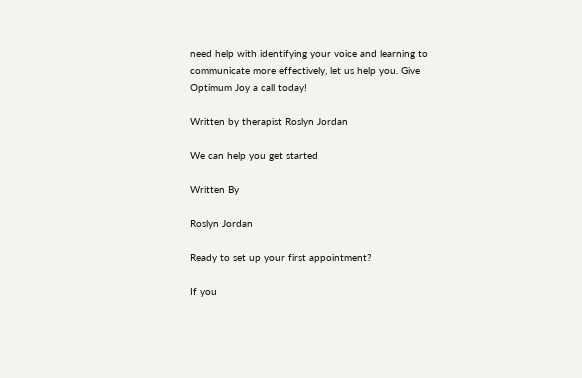need help with identifying your voice and learning to communicate more effectively, let us help you. Give Optimum Joy a call today!

Written by therapist Roslyn Jordan

We can help you get started

Written By

Roslyn Jordan

Ready to set up your first appointment?

If you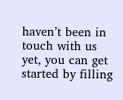haven’t been in touch with us yet, you can get started by filling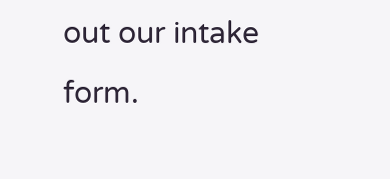out our intake form.